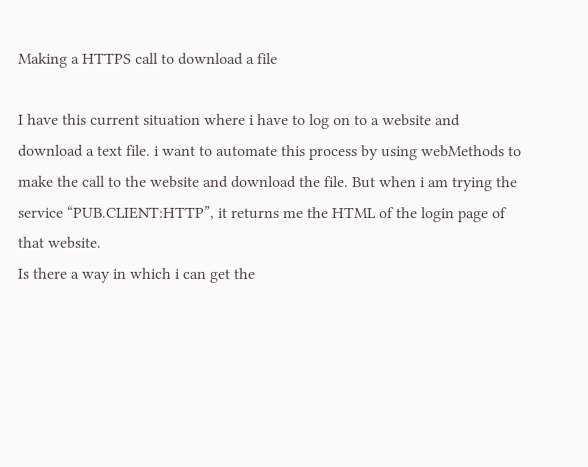Making a HTTPS call to download a file

I have this current situation where i have to log on to a website and download a text file. i want to automate this process by using webMethods to make the call to the website and download the file. But when i am trying the service “PUB.CLIENT:HTTP”, it returns me the HTML of the login page of that website.
Is there a way in which i can get the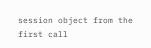session object from the first call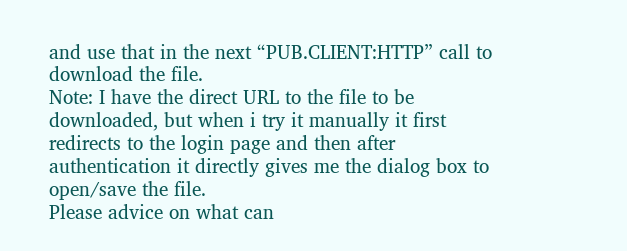and use that in the next “PUB.CLIENT:HTTP” call to download the file.
Note: I have the direct URL to the file to be downloaded, but when i try it manually it first redirects to the login page and then after authentication it directly gives me the dialog box to open/save the file.
Please advice on what can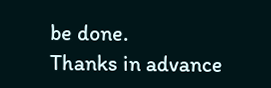be done.
Thanks in advance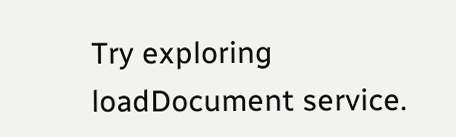Try exploring loadDocument service.